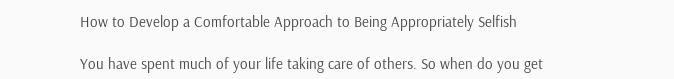How to Develop a Comfortable Approach to Being Appropriately Selfish

You have spent much of your life taking care of others. So when do you get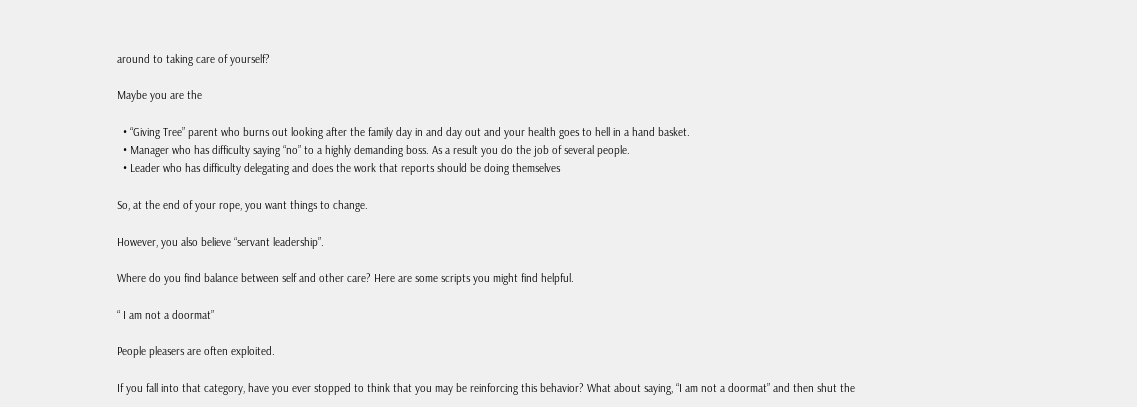around to taking care of yourself?

Maybe you are the

  • “Giving Tree” parent who burns out looking after the family day in and day out and your health goes to hell in a hand basket.
  • Manager who has difficulty saying “no” to a highly demanding boss. As a result you do the job of several people.
  • Leader who has difficulty delegating and does the work that reports should be doing themselves

So, at the end of your rope, you want things to change.

However, you also believe “servant leadership”.

Where do you find balance between self and other care? Here are some scripts you might find helpful.

“ I am not a doormat”

People pleasers are often exploited.

If you fall into that category, have you ever stopped to think that you may be reinforcing this behavior? What about saying, “I am not a doormat” and then shut the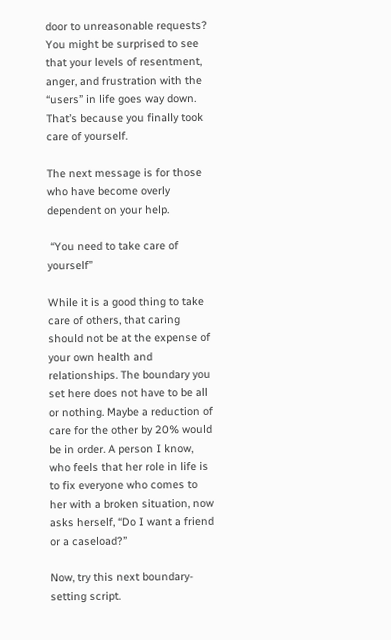door to unreasonable requests? You might be surprised to see that your levels of resentment, anger, and frustration with the “users” in life goes way down. That’s because you finally took care of yourself.

The next message is for those who have become overly dependent on your help.

 “You need to take care of yourself”

While it is a good thing to take care of others, that caring should not be at the expense of your own health and relationships. The boundary you set here does not have to be all or nothing. Maybe a reduction of care for the other by 20% would be in order. A person I know, who feels that her role in life is to fix everyone who comes to her with a broken situation, now asks herself, “Do I want a friend or a caseload?”

Now, try this next boundary-setting script.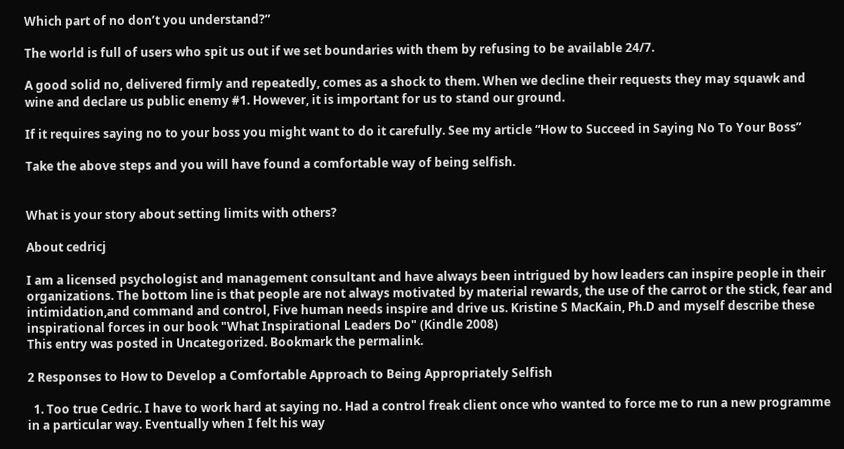Which part of no don’t you understand?”

The world is full of users who spit us out if we set boundaries with them by refusing to be available 24/7.

A good solid no, delivered firmly and repeatedly, comes as a shock to them. When we decline their requests they may squawk and wine and declare us public enemy #1. However, it is important for us to stand our ground.

If it requires saying no to your boss you might want to do it carefully. See my article “How to Succeed in Saying No To Your Boss”

Take the above steps and you will have found a comfortable way of being selfish.


What is your story about setting limits with others?

About cedricj

I am a licensed psychologist and management consultant and have always been intrigued by how leaders can inspire people in their organizations. The bottom line is that people are not always motivated by material rewards, the use of the carrot or the stick, fear and intimidation,and command and control, Five human needs inspire and drive us. Kristine S MacKain, Ph.D and myself describe these inspirational forces in our book "What Inspirational Leaders Do" (Kindle 2008)
This entry was posted in Uncategorized. Bookmark the permalink.

2 Responses to How to Develop a Comfortable Approach to Being Appropriately Selfish

  1. Too true Cedric. I have to work hard at saying no. Had a control freak client once who wanted to force me to run a new programme in a particular way. Eventually when I felt his way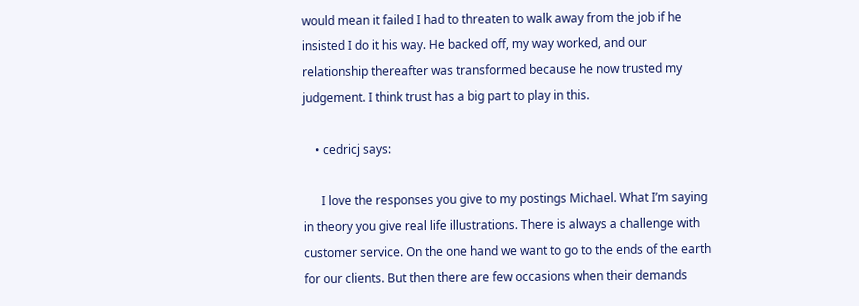would mean it failed I had to threaten to walk away from the job if he insisted I do it his way. He backed off, my way worked, and our relationship thereafter was transformed because he now trusted my judgement. I think trust has a big part to play in this.

    • cedricj says:

      I love the responses you give to my postings Michael. What I’m saying in theory you give real life illustrations. There is always a challenge with customer service. On the one hand we want to go to the ends of the earth for our clients. But then there are few occasions when their demands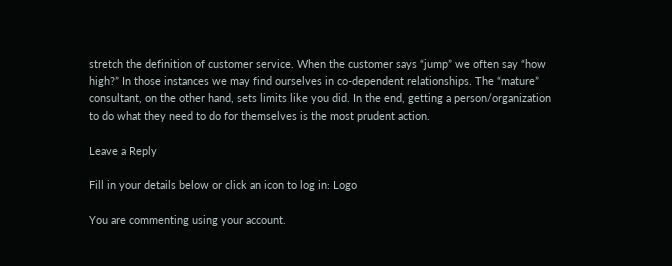stretch the definition of customer service. When the customer says “jump” we often say “how high?” In those instances we may find ourselves in co-dependent relationships. The “mature” consultant, on the other hand, sets limits like you did. In the end, getting a person/organization to do what they need to do for themselves is the most prudent action.

Leave a Reply

Fill in your details below or click an icon to log in: Logo

You are commenting using your account.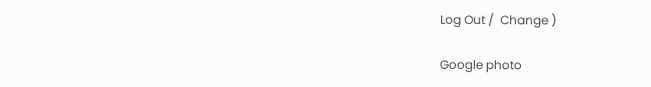Log Out /  Change )

Google photo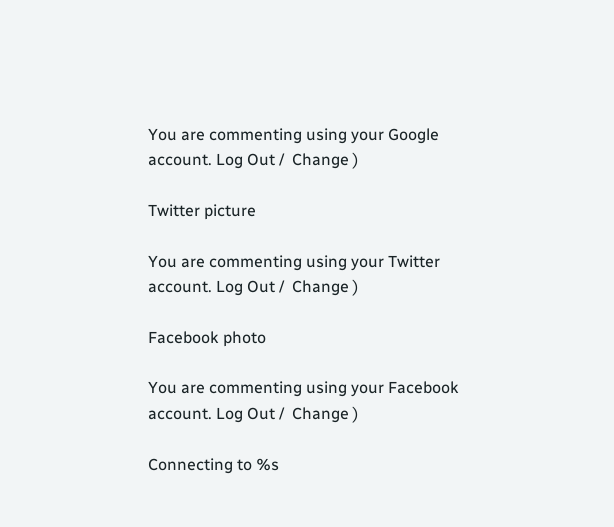You are commenting using your Google account. Log Out /  Change )

Twitter picture

You are commenting using your Twitter account. Log Out /  Change )

Facebook photo

You are commenting using your Facebook account. Log Out /  Change )

Connecting to %s